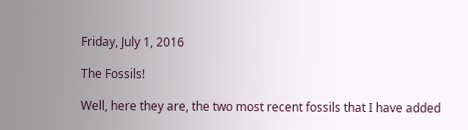Friday, July 1, 2016

The Fossils!

Well, here they are, the two most recent fossils that I have added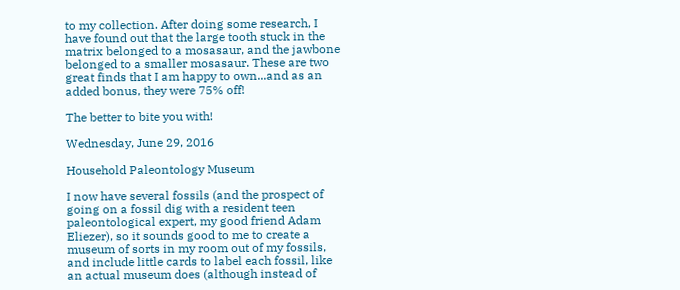to my collection. After doing some research, I have found out that the large tooth stuck in the matrix belonged to a mosasaur, and the jawbone belonged to a smaller mosasaur. These are two great finds that I am happy to own...and as an added bonus, they were 75% off!

The better to bite you with!

Wednesday, June 29, 2016

Household Paleontology Museum

I now have several fossils (and the prospect of going on a fossil dig with a resident teen paleontological expert, my good friend Adam Eliezer), so it sounds good to me to create a museum of sorts in my room out of my fossils, and include little cards to label each fossil, like an actual museum does (although instead of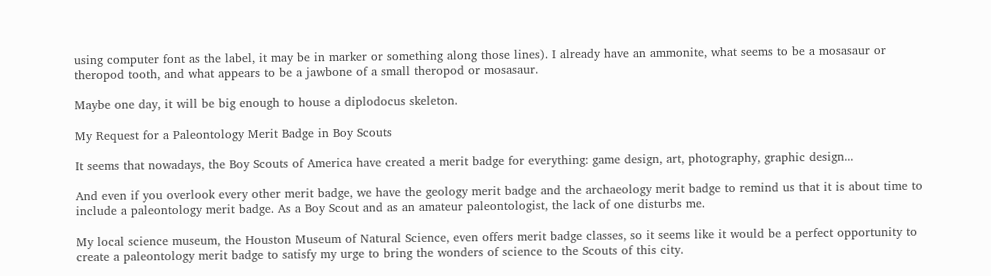using computer font as the label, it may be in marker or something along those lines). I already have an ammonite, what seems to be a mosasaur or theropod tooth, and what appears to be a jawbone of a small theropod or mosasaur.

Maybe one day, it will be big enough to house a diplodocus skeleton.

My Request for a Paleontology Merit Badge in Boy Scouts

It seems that nowadays, the Boy Scouts of America have created a merit badge for everything: game design, art, photography, graphic design...

And even if you overlook every other merit badge, we have the geology merit badge and the archaeology merit badge to remind us that it is about time to include a paleontology merit badge. As a Boy Scout and as an amateur paleontologist, the lack of one disturbs me.

My local science museum, the Houston Museum of Natural Science, even offers merit badge classes, so it seems like it would be a perfect opportunity to create a paleontology merit badge to satisfy my urge to bring the wonders of science to the Scouts of this city.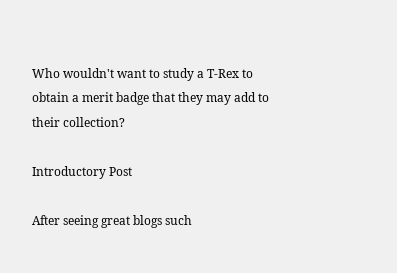Who wouldn't want to study a T-Rex to obtain a merit badge that they may add to their collection?

Introductory Post

After seeing great blogs such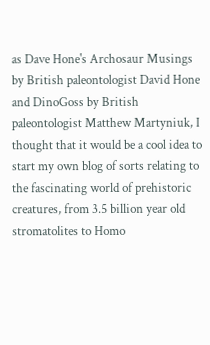as Dave Hone's Archosaur Musings by British paleontologist David Hone and DinoGoss by British paleontologist Matthew Martyniuk, I thought that it would be a cool idea to start my own blog of sorts relating to the fascinating world of prehistoric creatures, from 3.5 billion year old stromatolites to Homo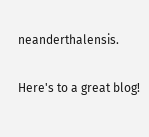neanderthalensis.

Here's to a great blog!